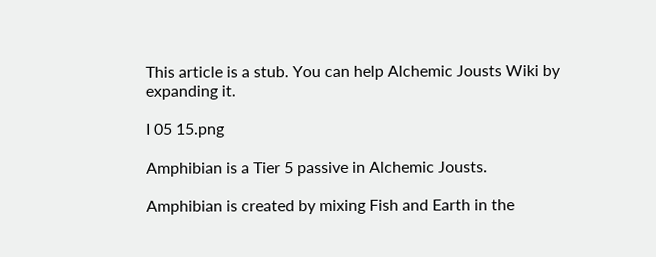This article is a stub. You can help Alchemic Jousts Wiki by expanding it.

I 05 15.png

Amphibian is a Tier 5 passive in Alchemic Jousts.

Amphibian is created by mixing Fish and Earth in the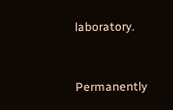laboratory.


Permanently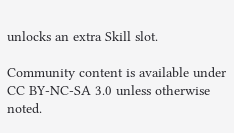unlocks an extra Skill slot.

Community content is available under CC BY-NC-SA 3.0 unless otherwise noted.